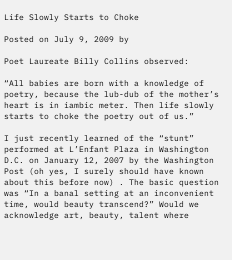Life Slowly Starts to Choke

Posted on July 9, 2009 by

Poet Laureate Billy Collins observed:

“All babies are born with a knowledge of poetry, because the lub-dub of the mother’s heart is in iambic meter. Then life slowly starts to choke the poetry out of us.”

I just recently learned of the “stunt” performed at L’Enfant Plaza in Washington D.C. on January 12, 2007 by the Washington Post (oh yes, I surely should have known about this before now) . The basic question was “In a banal setting at an inconvenient time, would beauty transcend?” Would we acknowledge art, beauty, talent where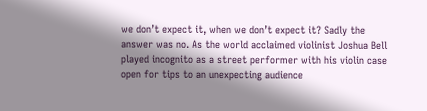we don’t expect it, when we don’t expect it? Sadly the answer was no. As the world acclaimed violinist Joshua Bell played incognito as a street performer with his violin case open for tips to an unexpecting audience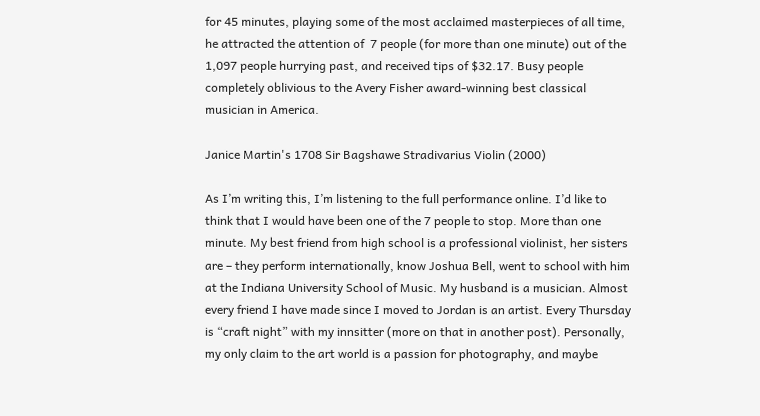for 45 minutes, playing some of the most acclaimed masterpieces of all time, he attracted the attention of  7 people (for more than one minute) out of the 1,097 people hurrying past, and received tips of $32.17. Busy people completely oblivious to the Avery Fisher award-winning best classical musician in America.

Janice Martin's 1708 Sir Bagshawe Stradivarius Violin (2000)

As I’m writing this, I’m listening to the full performance online. I’d like to think that I would have been one of the 7 people to stop. More than one minute. My best friend from high school is a professional violinist, her sisters are – they perform internationally, know Joshua Bell, went to school with him at the Indiana University School of Music. My husband is a musician. Almost every friend I have made since I moved to Jordan is an artist. Every Thursday is “craft night” with my innsitter (more on that in another post). Personally, my only claim to the art world is a passion for photography, and maybe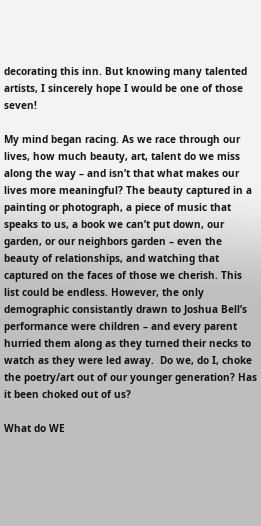decorating this inn. But knowing many talented artists, I sincerely hope I would be one of those seven!

My mind began racing. As we race through our lives, how much beauty, art, talent do we miss along the way – and isn’t that what makes our lives more meaningful? The beauty captured in a painting or photograph, a piece of music that speaks to us, a book we can’t put down, our garden, or our neighbors garden – even the beauty of relationships, and watching that captured on the faces of those we cherish. This list could be endless. However, the only demographic consistantly drawn to Joshua Bell’s performance were children – and every parent hurried them along as they turned their necks to watch as they were led away.  Do we, do I, choke the poetry/art out of our younger generation? Has it been choked out of us?

What do WE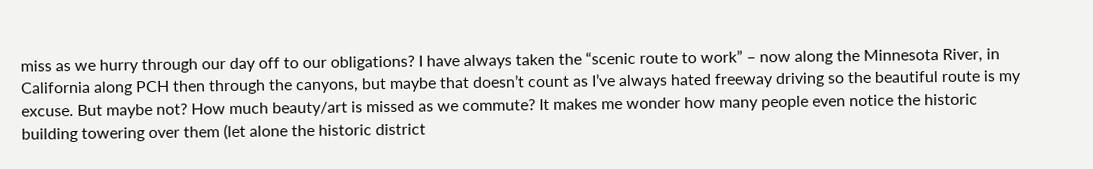miss as we hurry through our day off to our obligations? I have always taken the “scenic route to work” – now along the Minnesota River, in California along PCH then through the canyons, but maybe that doesn’t count as I’ve always hated freeway driving so the beautiful route is my excuse. But maybe not? How much beauty/art is missed as we commute? It makes me wonder how many people even notice the historic building towering over them (let alone the historic district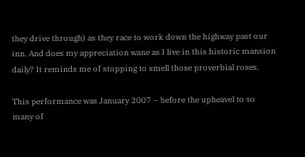they drive through) as they race to work down the highway past our inn. And does my appreciation wane as I live in this historic mansion daily? It reminds me of stopping to smell those proverbial roses.

This performance was January 2007 – before the upheavel to so many of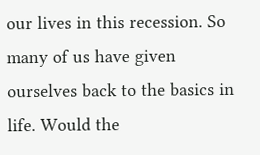our lives in this recession. So many of us have given ourselves back to the basics in life. Would the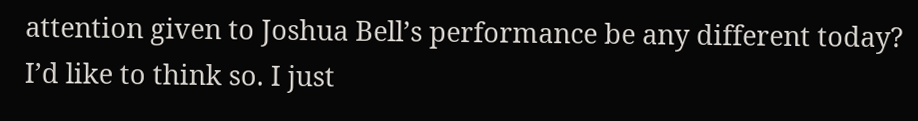attention given to Joshua Bell’s performance be any different today? I’d like to think so. I just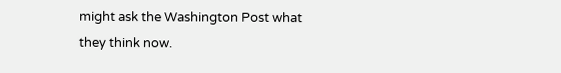might ask the Washington Post what they think now.